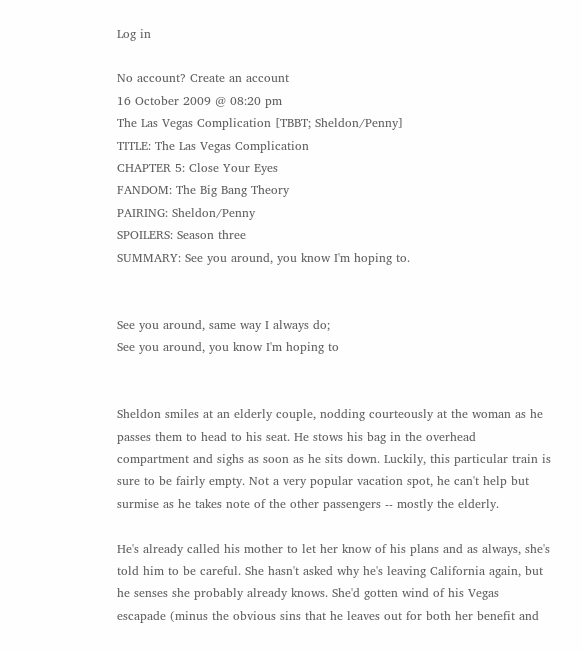Log in

No account? Create an account
16 October 2009 @ 08:20 pm
The Las Vegas Complication [TBBT; Sheldon/Penny]
TITLE: The Las Vegas Complication
CHAPTER 5: Close Your Eyes
FANDOM: The Big Bang Theory
PAIRING: Sheldon/Penny
SPOILERS: Season three
SUMMARY: See you around, you know I'm hoping to.


See you around, same way I always do;
See you around, you know I'm hoping to


Sheldon smiles at an elderly couple, nodding courteously at the woman as he passes them to head to his seat. He stows his bag in the overhead compartment and sighs as soon as he sits down. Luckily, this particular train is sure to be fairly empty. Not a very popular vacation spot, he can't help but surmise as he takes note of the other passengers -- mostly the elderly.

He's already called his mother to let her know of his plans and as always, she's told him to be careful. She hasn't asked why he's leaving California again, but he senses she probably already knows. She'd gotten wind of his Vegas escapade (minus the obvious sins that he leaves out for both her benefit and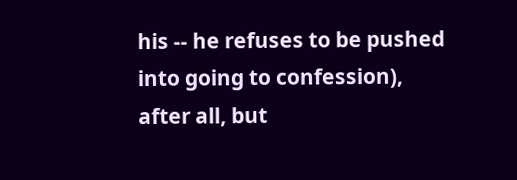his -- he refuses to be pushed into going to confession), after all, but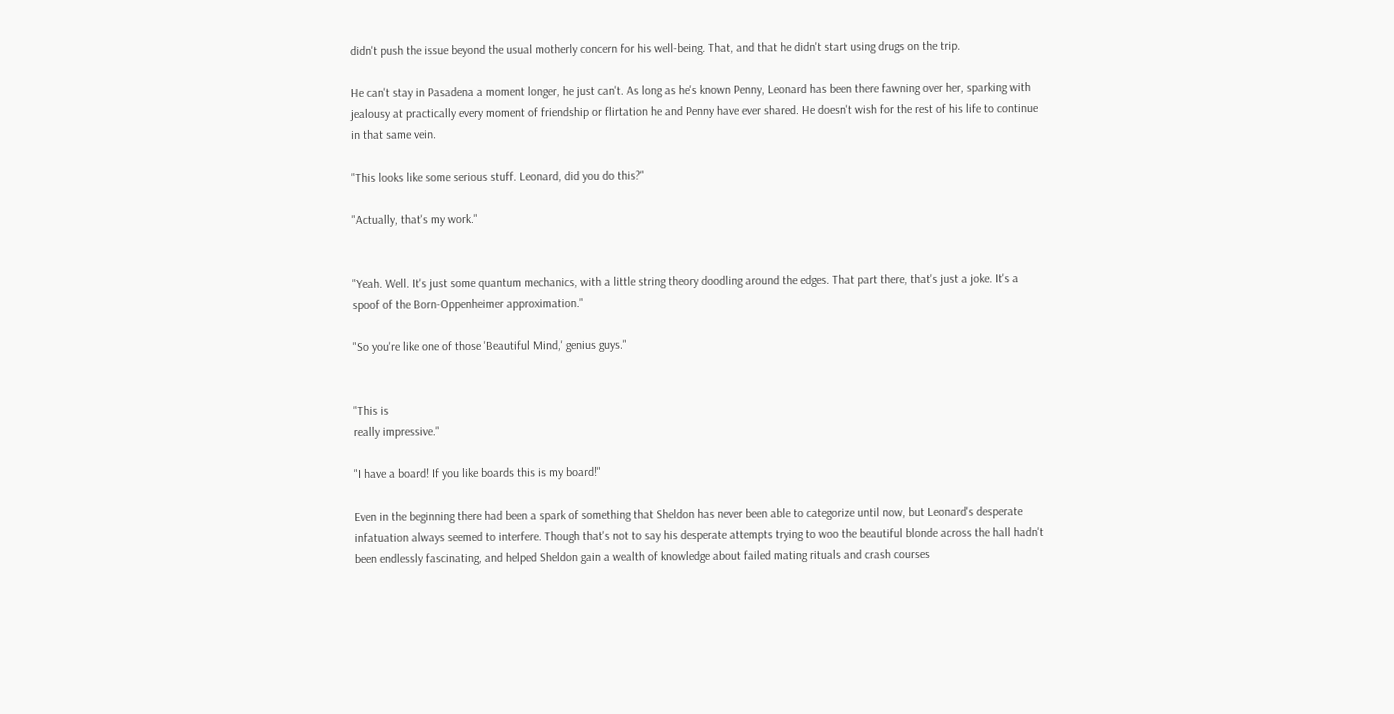didn't push the issue beyond the usual motherly concern for his well-being. That, and that he didn't start using drugs on the trip.

He can't stay in Pasadena a moment longer, he just can't. As long as he's known Penny, Leonard has been there fawning over her, sparking with jealousy at practically every moment of friendship or flirtation he and Penny have ever shared. He doesn't wish for the rest of his life to continue in that same vein.

"This looks like some serious stuff. Leonard, did you do this?"

"Actually, that's my work."


"Yeah. Well. It's just some quantum mechanics, with a little string theory doodling around the edges. That part there, that's just a joke. It's a spoof of the Born-Oppenheimer approximation."

"So you're like one of those 'Beautiful Mind,' genius guys."


"This is
really impressive."

"I have a board! If you like boards this is my board!"

Even in the beginning there had been a spark of something that Sheldon has never been able to categorize until now, but Leonard's desperate infatuation always seemed to interfere. Though that's not to say his desperate attempts trying to woo the beautiful blonde across the hall hadn't been endlessly fascinating, and helped Sheldon gain a wealth of knowledge about failed mating rituals and crash courses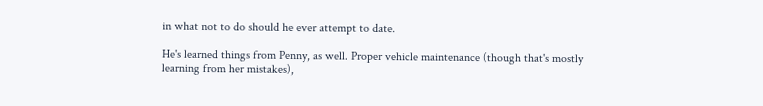in what not to do should he ever attempt to date.

He's learned things from Penny, as well. Proper vehicle maintenance (though that's mostly learning from her mistakes),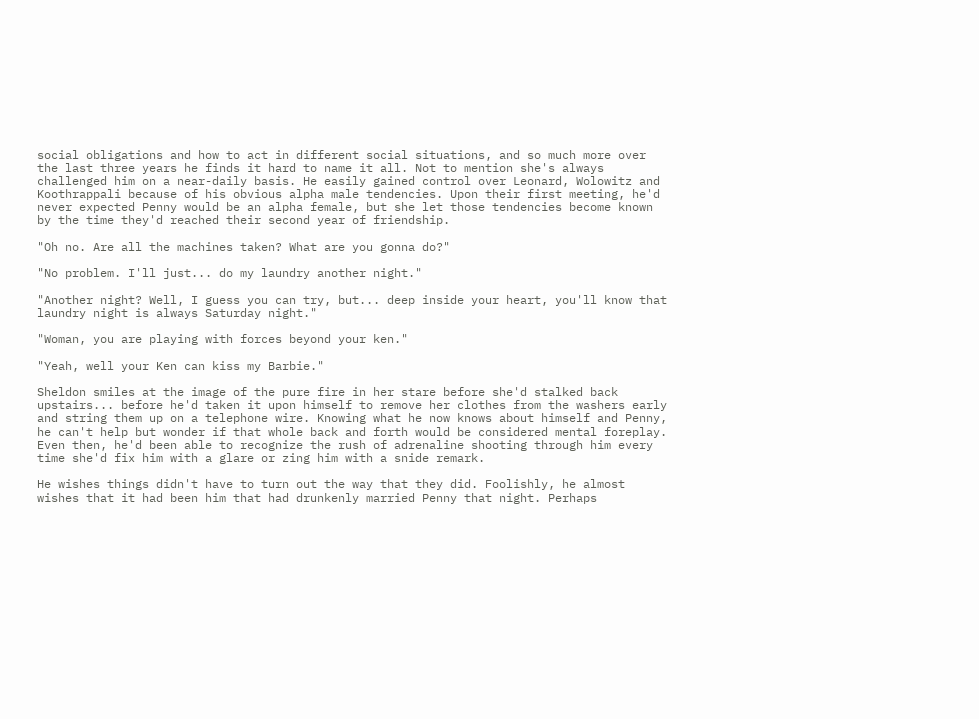social obligations and how to act in different social situations, and so much more over the last three years he finds it hard to name it all. Not to mention she's always challenged him on a near-daily basis. He easily gained control over Leonard, Wolowitz and Koothrappali because of his obvious alpha male tendencies. Upon their first meeting, he'd never expected Penny would be an alpha female, but she let those tendencies become known by the time they'd reached their second year of friendship.

"Oh no. Are all the machines taken? What are you gonna do?"

"No problem. I'll just... do my laundry another night."

"Another night? Well, I guess you can try, but... deep inside your heart, you'll know that laundry night is always Saturday night."

"Woman, you are playing with forces beyond your ken."

"Yeah, well your Ken can kiss my Barbie."

Sheldon smiles at the image of the pure fire in her stare before she'd stalked back upstairs... before he'd taken it upon himself to remove her clothes from the washers early and string them up on a telephone wire. Knowing what he now knows about himself and Penny, he can't help but wonder if that whole back and forth would be considered mental foreplay. Even then, he'd been able to recognize the rush of adrenaline shooting through him every time she'd fix him with a glare or zing him with a snide remark.

He wishes things didn't have to turn out the way that they did. Foolishly, he almost wishes that it had been him that had drunkenly married Penny that night. Perhaps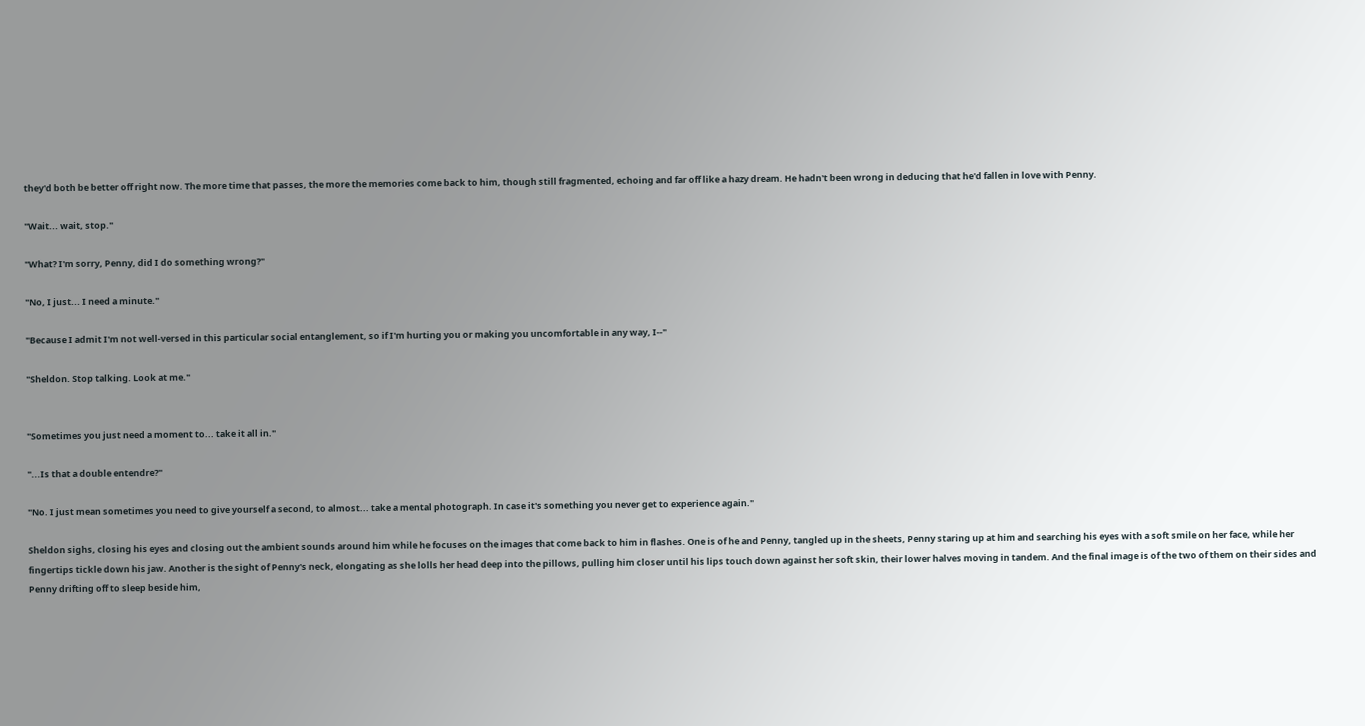they'd both be better off right now. The more time that passes, the more the memories come back to him, though still fragmented, echoing and far off like a hazy dream. He hadn't been wrong in deducing that he'd fallen in love with Penny.

"Wait... wait, stop."

"What? I'm sorry, Penny, did I do something wrong?"

"No, I just... I need a minute."

"Because I admit I'm not well-versed in this particular social entanglement, so if I'm hurting you or making you uncomfortable in any way, I--"

"Sheldon. Stop talking. Look at me."


"Sometimes you just need a moment to... take it all in."

"...Is that a double entendre?"

"No. I just mean sometimes you need to give yourself a second, to almost... take a mental photograph. In case it's something you never get to experience again."

Sheldon sighs, closing his eyes and closing out the ambient sounds around him while he focuses on the images that come back to him in flashes. One is of he and Penny, tangled up in the sheets, Penny staring up at him and searching his eyes with a soft smile on her face, while her fingertips tickle down his jaw. Another is the sight of Penny's neck, elongating as she lolls her head deep into the pillows, pulling him closer until his lips touch down against her soft skin, their lower halves moving in tandem. And the final image is of the two of them on their sides and Penny drifting off to sleep beside him,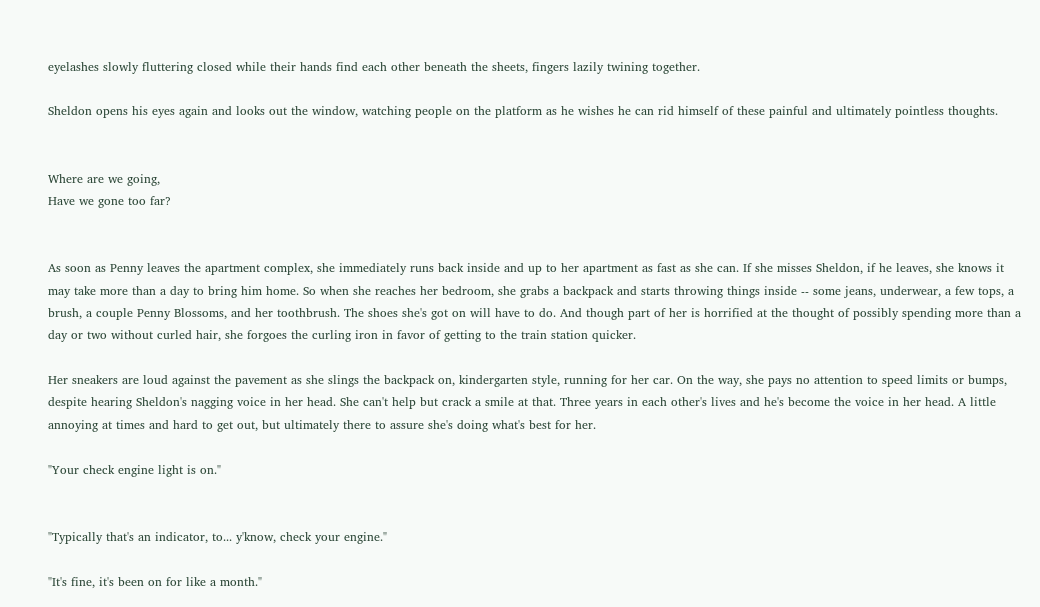eyelashes slowly fluttering closed while their hands find each other beneath the sheets, fingers lazily twining together.

Sheldon opens his eyes again and looks out the window, watching people on the platform as he wishes he can rid himself of these painful and ultimately pointless thoughts.


Where are we going,
Have we gone too far?


As soon as Penny leaves the apartment complex, she immediately runs back inside and up to her apartment as fast as she can. If she misses Sheldon, if he leaves, she knows it may take more than a day to bring him home. So when she reaches her bedroom, she grabs a backpack and starts throwing things inside -- some jeans, underwear, a few tops, a brush, a couple Penny Blossoms, and her toothbrush. The shoes she's got on will have to do. And though part of her is horrified at the thought of possibly spending more than a day or two without curled hair, she forgoes the curling iron in favor of getting to the train station quicker.

Her sneakers are loud against the pavement as she slings the backpack on, kindergarten style, running for her car. On the way, she pays no attention to speed limits or bumps, despite hearing Sheldon's nagging voice in her head. She can't help but crack a smile at that. Three years in each other's lives and he's become the voice in her head. A little annoying at times and hard to get out, but ultimately there to assure she's doing what's best for her.

"Your check engine light is on."


"Typically that's an indicator, to... y'know, check your engine."

"It's fine, it's been on for like a month."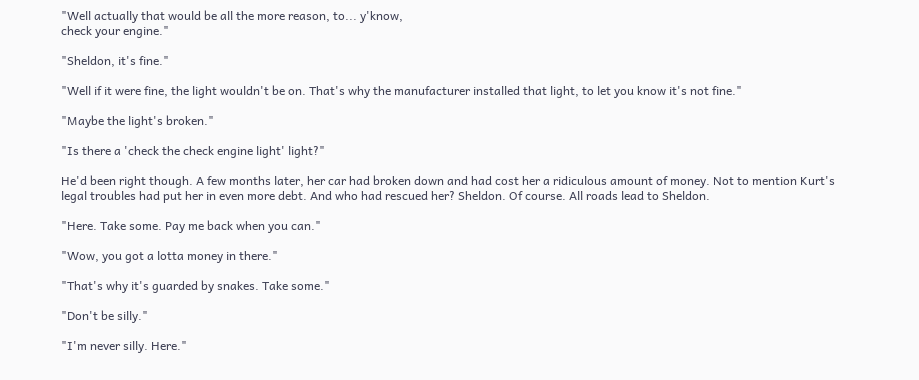"Well actually that would be all the more reason, to... y'know,
check your engine."

"Sheldon, it's fine."

"Well if it were fine, the light wouldn't be on. That's why the manufacturer installed that light, to let you know it's not fine."

"Maybe the light's broken."

"Is there a 'check the check engine light' light?"

He'd been right though. A few months later, her car had broken down and had cost her a ridiculous amount of money. Not to mention Kurt's legal troubles had put her in even more debt. And who had rescued her? Sheldon. Of course. All roads lead to Sheldon.

"Here. Take some. Pay me back when you can."

"Wow, you got a lotta money in there."

"That's why it's guarded by snakes. Take some."

"Don't be silly."

"I'm never silly. Here."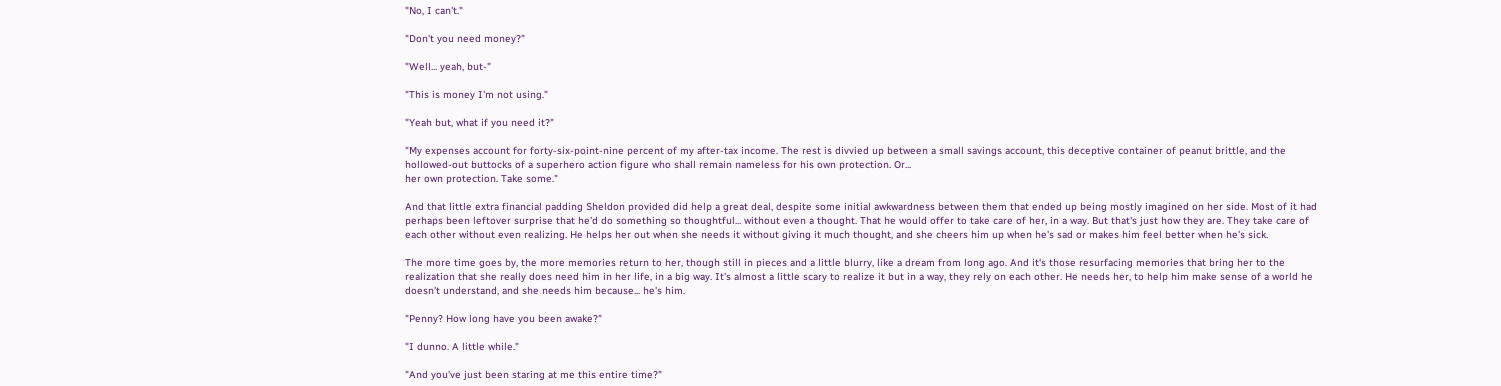"No, I can't."

"Don't you need money?"

"Well... yeah, but-"

"This is money I'm not using."

"Yeah but, what if you need it?"

"My expenses account for forty-six-point-nine percent of my after-tax income. The rest is divvied up between a small savings account, this deceptive container of peanut brittle, and the hollowed-out buttocks of a superhero action figure who shall remain nameless for his own protection. Or...
her own protection. Take some."

And that little extra financial padding Sheldon provided did help a great deal, despite some initial awkwardness between them that ended up being mostly imagined on her side. Most of it had perhaps been leftover surprise that he'd do something so thoughtful... without even a thought. That he would offer to take care of her, in a way. But that's just how they are. They take care of each other without even realizing. He helps her out when she needs it without giving it much thought, and she cheers him up when he's sad or makes him feel better when he's sick.

The more time goes by, the more memories return to her, though still in pieces and a little blurry, like a dream from long ago. And it's those resurfacing memories that bring her to the realization that she really does need him in her life, in a big way. It's almost a little scary to realize it but in a way, they rely on each other. He needs her, to help him make sense of a world he doesn't understand, and she needs him because... he's him.

"Penny? How long have you been awake?"

"I dunno. A little while."

"And you've just been staring at me this entire time?"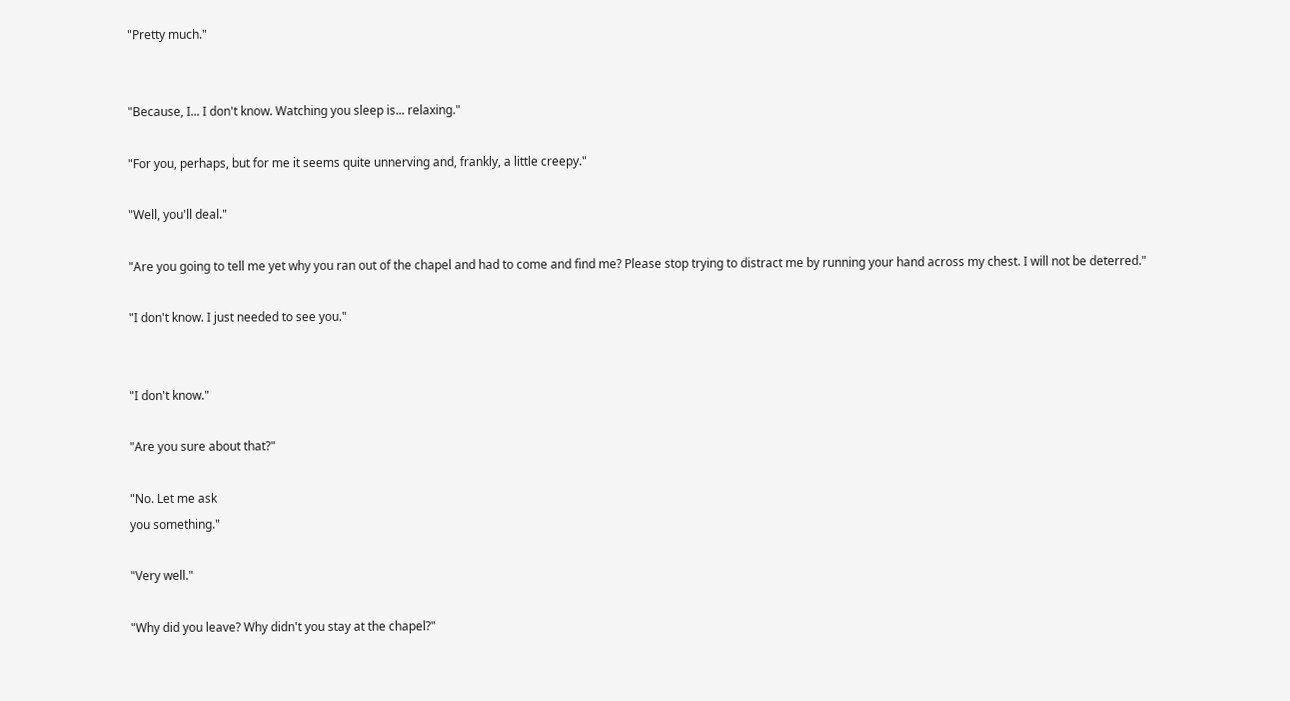"Pretty much."


"Because, I... I don't know. Watching you sleep is... relaxing."

"For you, perhaps, but for me it seems quite unnerving and, frankly, a little creepy."

"Well, you'll deal."

"Are you going to tell me yet why you ran out of the chapel and had to come and find me? Please stop trying to distract me by running your hand across my chest. I will not be deterred."

"I don't know. I just needed to see you."


"I don't know."

"Are you sure about that?"

"No. Let me ask
you something."

"Very well."

"Why did you leave? Why didn't you stay at the chapel?"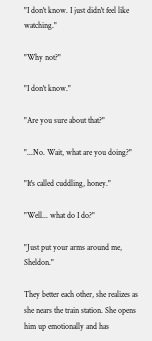"I don't know. I just didn't feel like watching."

"Why not?"

"I don't know."

"Are you sure about that?"

"...No. Wait, what are you doing?"

"It's called cuddling, honey."

"Well... what do I do?"

"Just put your arms around me, Sheldon."

They better each other, she realizes as she nears the train station. She opens him up emotionally and has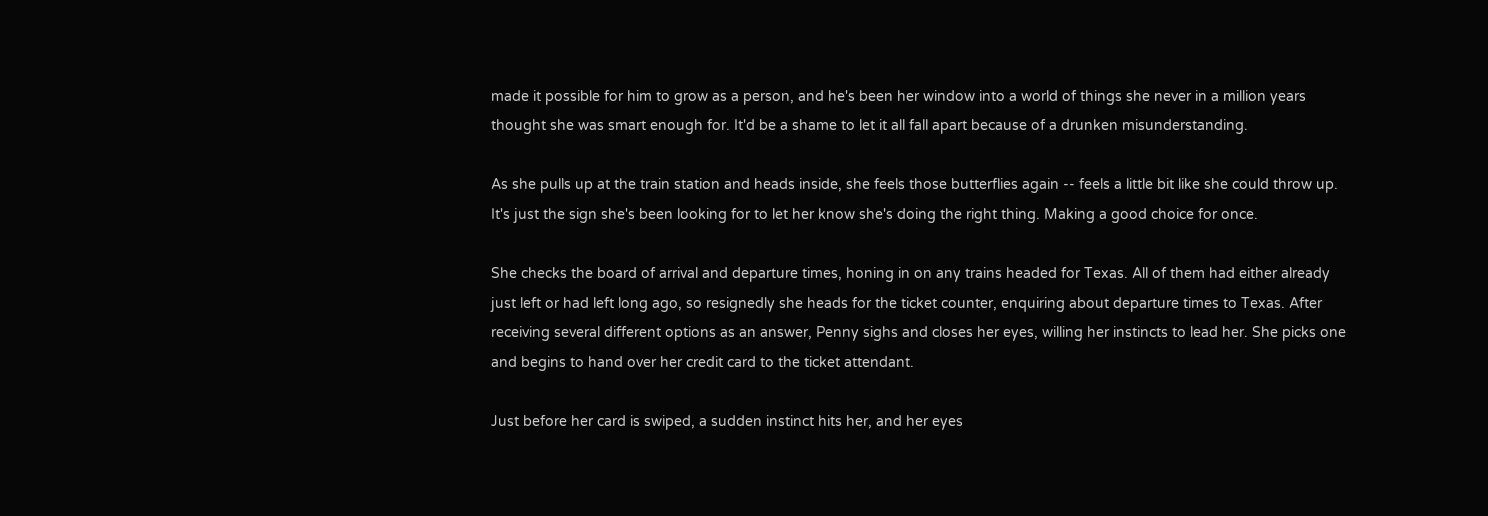made it possible for him to grow as a person, and he's been her window into a world of things she never in a million years thought she was smart enough for. It'd be a shame to let it all fall apart because of a drunken misunderstanding.

As she pulls up at the train station and heads inside, she feels those butterflies again -- feels a little bit like she could throw up. It's just the sign she's been looking for to let her know she's doing the right thing. Making a good choice for once.

She checks the board of arrival and departure times, honing in on any trains headed for Texas. All of them had either already just left or had left long ago, so resignedly she heads for the ticket counter, enquiring about departure times to Texas. After receiving several different options as an answer, Penny sighs and closes her eyes, willing her instincts to lead her. She picks one and begins to hand over her credit card to the ticket attendant.

Just before her card is swiped, a sudden instinct hits her, and her eyes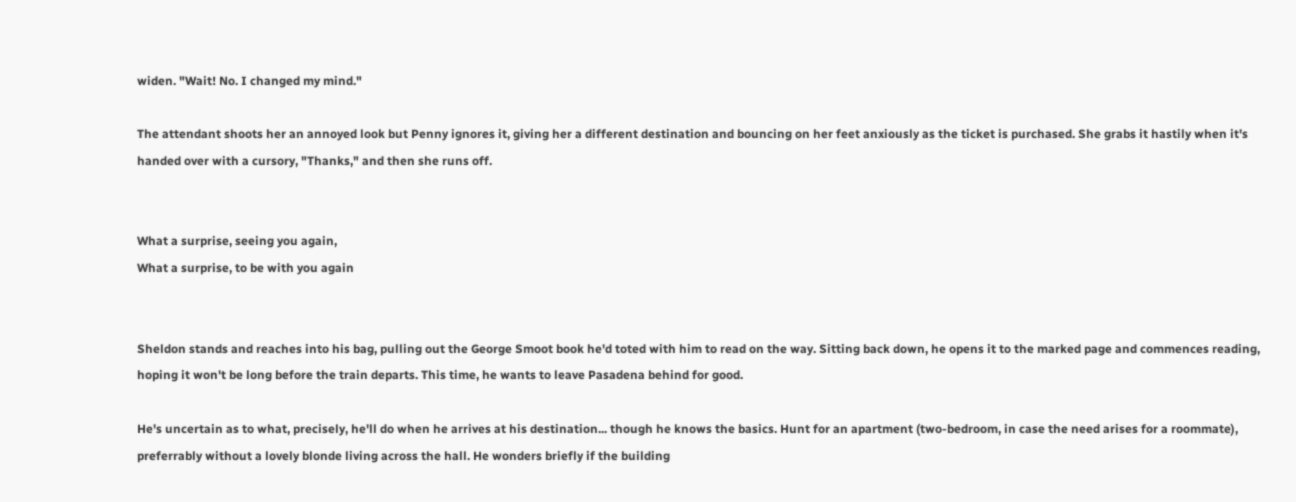widen. "Wait! No. I changed my mind."

The attendant shoots her an annoyed look but Penny ignores it, giving her a different destination and bouncing on her feet anxiously as the ticket is purchased. She grabs it hastily when it's handed over with a cursory, "Thanks," and then she runs off.


What a surprise, seeing you again,
What a surprise, to be with you again


Sheldon stands and reaches into his bag, pulling out the George Smoot book he'd toted with him to read on the way. Sitting back down, he opens it to the marked page and commences reading, hoping it won't be long before the train departs. This time, he wants to leave Pasadena behind for good.

He's uncertain as to what, precisely, he'll do when he arrives at his destination... though he knows the basics. Hunt for an apartment (two-bedroom, in case the need arises for a roommate), preferrably without a lovely blonde living across the hall. He wonders briefly if the building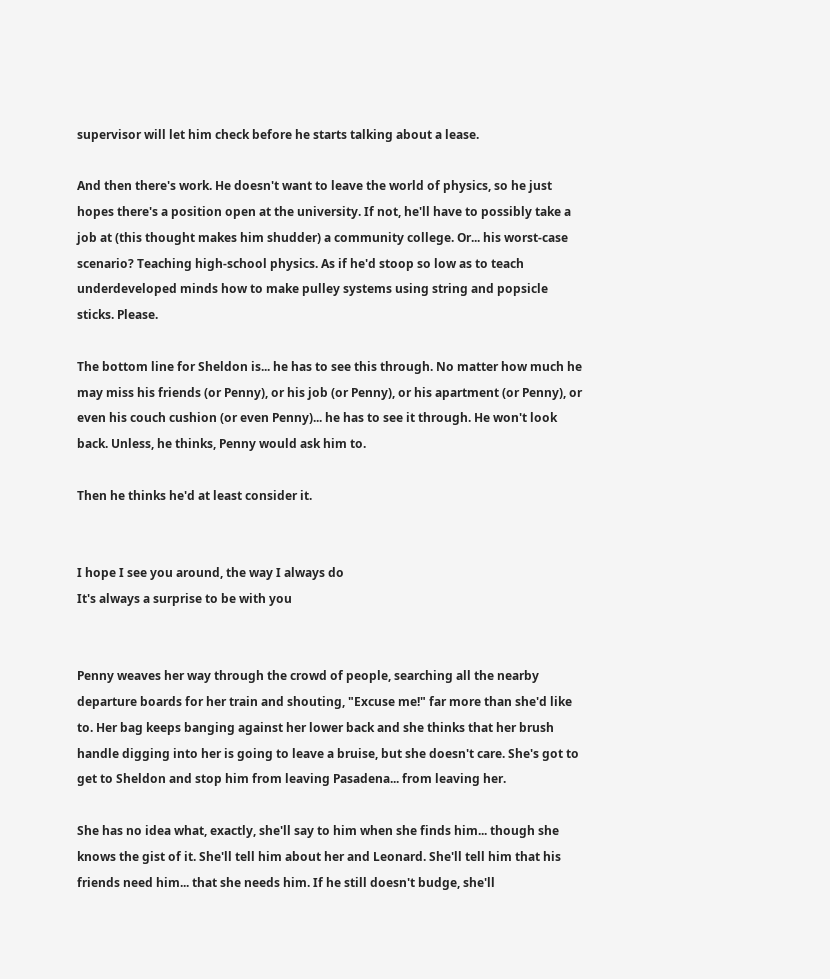supervisor will let him check before he starts talking about a lease.

And then there's work. He doesn't want to leave the world of physics, so he just hopes there's a position open at the university. If not, he'll have to possibly take a job at (this thought makes him shudder) a community college. Or... his worst-case scenario? Teaching high-school physics. As if he'd stoop so low as to teach underdeveloped minds how to make pulley systems using string and popsicle sticks. Please.

The bottom line for Sheldon is... he has to see this through. No matter how much he may miss his friends (or Penny), or his job (or Penny), or his apartment (or Penny), or even his couch cushion (or even Penny)... he has to see it through. He won't look back. Unless, he thinks, Penny would ask him to.

Then he thinks he'd at least consider it.


I hope I see you around, the way I always do
It's always a surprise to be with you


Penny weaves her way through the crowd of people, searching all the nearby departure boards for her train and shouting, "Excuse me!" far more than she'd like to. Her bag keeps banging against her lower back and she thinks that her brush handle digging into her is going to leave a bruise, but she doesn't care. She's got to get to Sheldon and stop him from leaving Pasadena... from leaving her.

She has no idea what, exactly, she'll say to him when she finds him... though she knows the gist of it. She'll tell him about her and Leonard. She'll tell him that his friends need him... that she needs him. If he still doesn't budge, she'll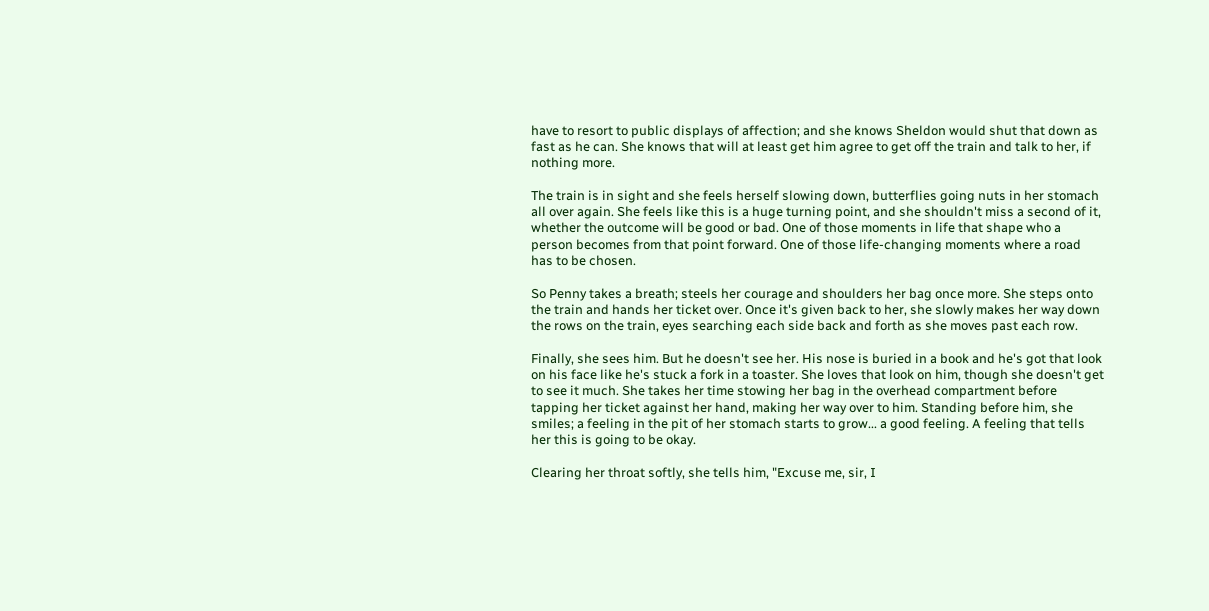have to resort to public displays of affection; and she knows Sheldon would shut that down as fast as he can. She knows that will at least get him agree to get off the train and talk to her, if nothing more.

The train is in sight and she feels herself slowing down, butterflies going nuts in her stomach all over again. She feels like this is a huge turning point, and she shouldn't miss a second of it, whether the outcome will be good or bad. One of those moments in life that shape who a person becomes from that point forward. One of those life-changing moments where a road has to be chosen.

So Penny takes a breath; steels her courage and shoulders her bag once more. She steps onto the train and hands her ticket over. Once it's given back to her, she slowly makes her way down the rows on the train, eyes searching each side back and forth as she moves past each row.

Finally, she sees him. But he doesn't see her. His nose is buried in a book and he's got that look on his face like he's stuck a fork in a toaster. She loves that look on him, though she doesn't get to see it much. She takes her time stowing her bag in the overhead compartment before tapping her ticket against her hand, making her way over to him. Standing before him, she smiles; a feeling in the pit of her stomach starts to grow... a good feeling. A feeling that tells her this is going to be okay.

Clearing her throat softly, she tells him, "Excuse me, sir, I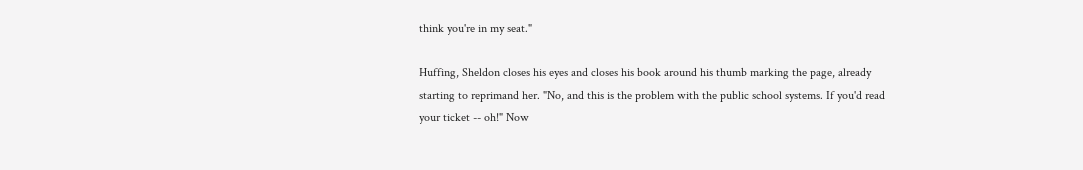think you're in my seat."

Huffing, Sheldon closes his eyes and closes his book around his thumb marking the page, already starting to reprimand her. "No, and this is the problem with the public school systems. If you'd read your ticket -- oh!" Now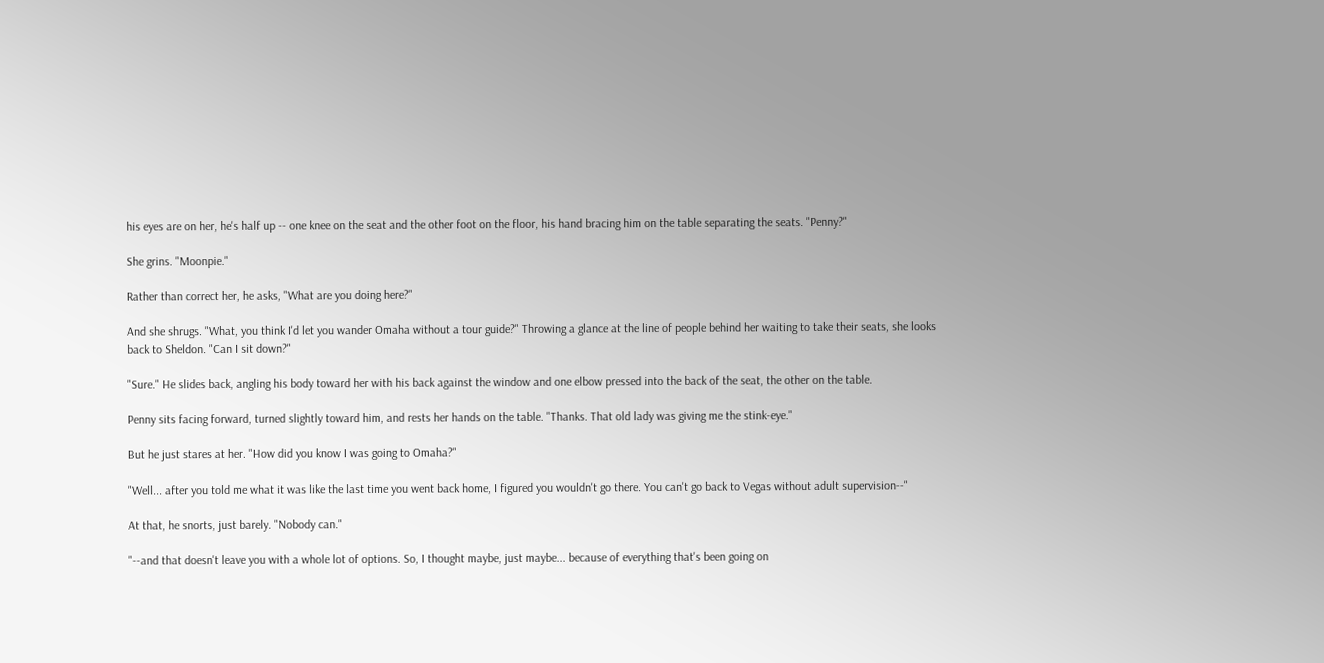his eyes are on her, he's half up -- one knee on the seat and the other foot on the floor, his hand bracing him on the table separating the seats. "Penny?"

She grins. "Moonpie."

Rather than correct her, he asks, "What are you doing here?"

And she shrugs. "What, you think I'd let you wander Omaha without a tour guide?" Throwing a glance at the line of people behind her waiting to take their seats, she looks back to Sheldon. "Can I sit down?"

"Sure." He slides back, angling his body toward her with his back against the window and one elbow pressed into the back of the seat, the other on the table.

Penny sits facing forward, turned slightly toward him, and rests her hands on the table. "Thanks. That old lady was giving me the stink-eye."

But he just stares at her. "How did you know I was going to Omaha?"

"Well... after you told me what it was like the last time you went back home, I figured you wouldn't go there. You can't go back to Vegas without adult supervision--"

At that, he snorts, just barely. "Nobody can."

"--and that doesn't leave you with a whole lot of options. So, I thought maybe, just maybe... because of everything that's been going on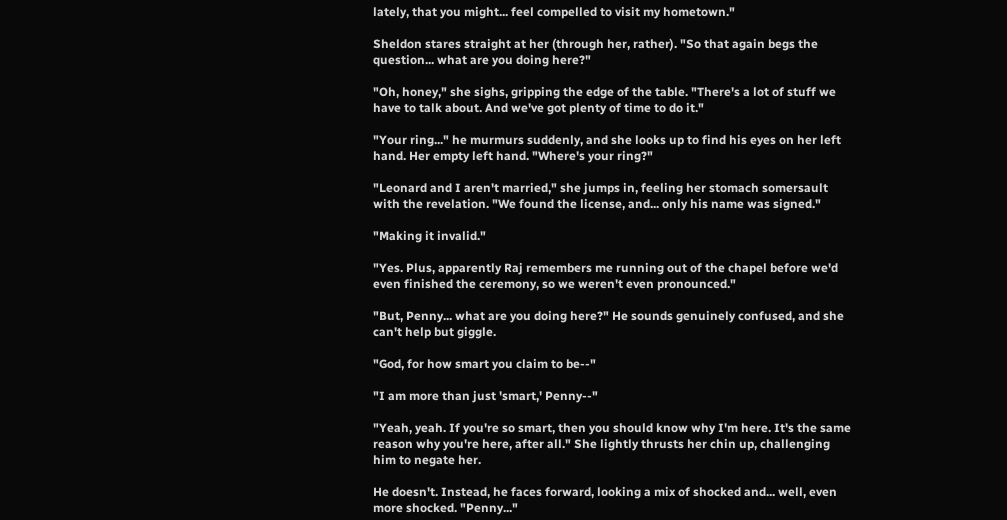lately, that you might... feel compelled to visit my hometown."

Sheldon stares straight at her (through her, rather). "So that again begs the question... what are you doing here?"

"Oh, honey," she sighs, gripping the edge of the table. "There's a lot of stuff we have to talk about. And we've got plenty of time to do it."

"Your ring..." he murmurs suddenly, and she looks up to find his eyes on her left hand. Her empty left hand. "Where's your ring?"

"Leonard and I aren't married," she jumps in, feeling her stomach somersault with the revelation. "We found the license, and... only his name was signed."

"Making it invalid."

"Yes. Plus, apparently Raj remembers me running out of the chapel before we'd even finished the ceremony, so we weren't even pronounced."

"But, Penny... what are you doing here?" He sounds genuinely confused, and she can't help but giggle.

"God, for how smart you claim to be--"

"I am more than just 'smart,' Penny--"

"Yeah, yeah. If you're so smart, then you should know why I'm here. It's the same reason why you're here, after all." She lightly thrusts her chin up, challenging him to negate her.

He doesn't. Instead, he faces forward, looking a mix of shocked and... well, even more shocked. "Penny..."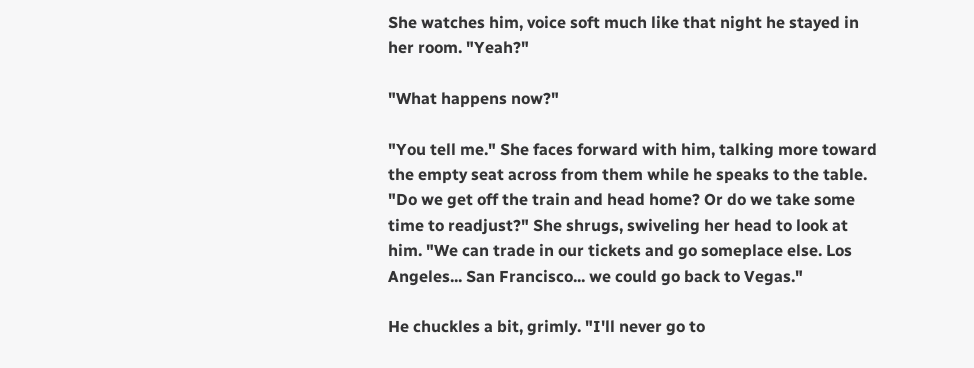She watches him, voice soft much like that night he stayed in her room. "Yeah?"

"What happens now?"

"You tell me." She faces forward with him, talking more toward the empty seat across from them while he speaks to the table. "Do we get off the train and head home? Or do we take some time to readjust?" She shrugs, swiveling her head to look at him. "We can trade in our tickets and go someplace else. Los Angeles... San Francisco... we could go back to Vegas."

He chuckles a bit, grimly. "I'll never go to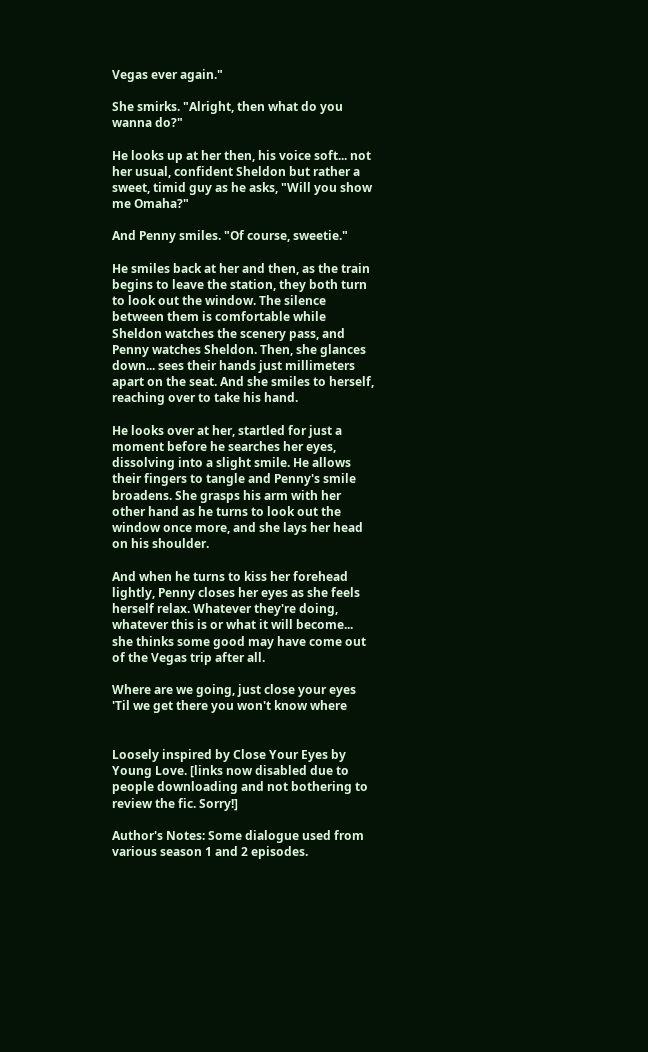Vegas ever again."

She smirks. "Alright, then what do you wanna do?"

He looks up at her then, his voice soft... not her usual, confident Sheldon but rather a sweet, timid guy as he asks, "Will you show me Omaha?"

And Penny smiles. "Of course, sweetie."

He smiles back at her and then, as the train begins to leave the station, they both turn to look out the window. The silence between them is comfortable while Sheldon watches the scenery pass, and Penny watches Sheldon. Then, she glances down... sees their hands just millimeters apart on the seat. And she smiles to herself, reaching over to take his hand.

He looks over at her, startled for just a moment before he searches her eyes, dissolving into a slight smile. He allows their fingers to tangle and Penny's smile broadens. She grasps his arm with her other hand as he turns to look out the window once more, and she lays her head on his shoulder.

And when he turns to kiss her forehead lightly, Penny closes her eyes as she feels herself relax. Whatever they're doing, whatever this is or what it will become... she thinks some good may have come out of the Vegas trip after all.

Where are we going, just close your eyes
'Til we get there you won't know where


Loosely inspired by Close Your Eyes by Young Love. [links now disabled due to people downloading and not bothering to review the fic. Sorry!]

Author's Notes: Some dialogue used from various season 1 and 2 episodes.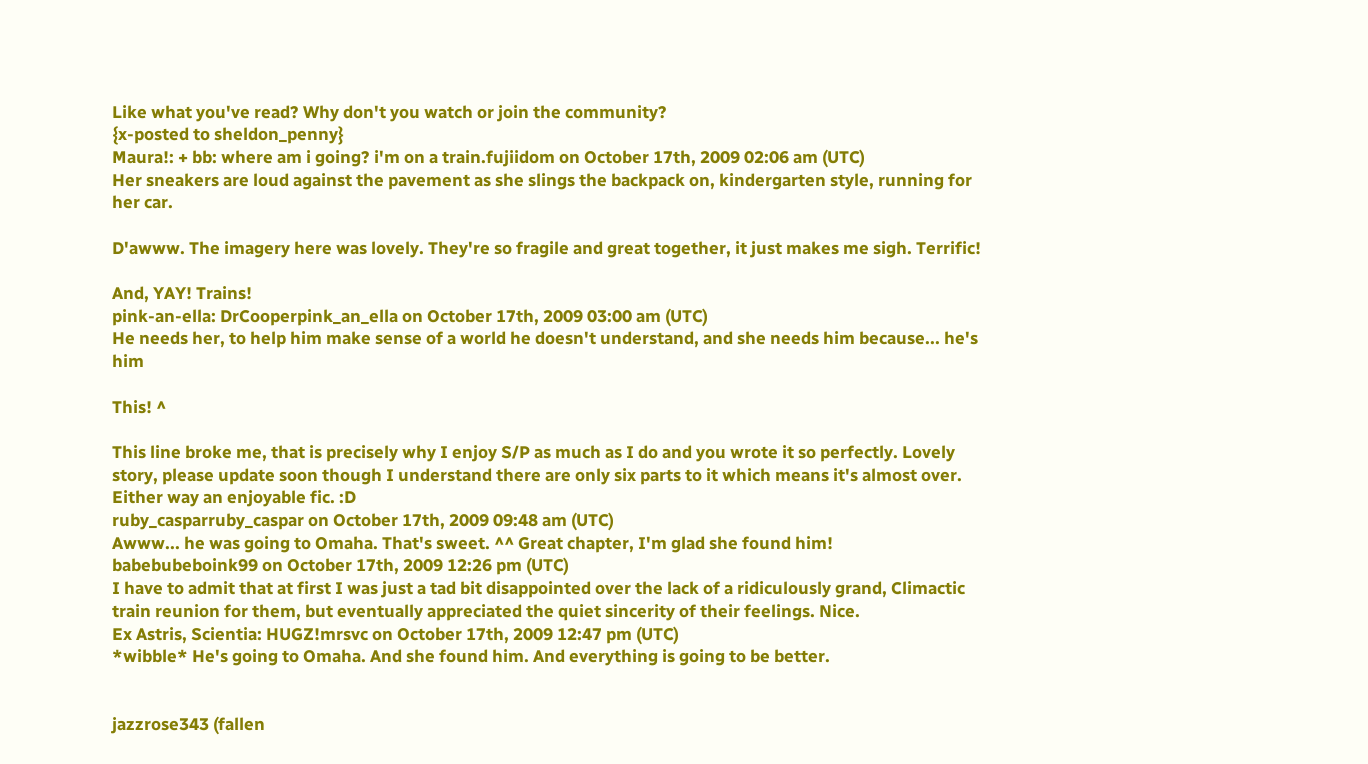Like what you've read? Why don't you watch or join the community?
{x-posted to sheldon_penny}
Maura!: + bb: where am i going? i'm on a train.fujiidom on October 17th, 2009 02:06 am (UTC)
Her sneakers are loud against the pavement as she slings the backpack on, kindergarten style, running for her car.

D'awww. The imagery here was lovely. They're so fragile and great together, it just makes me sigh. Terrific!

And, YAY! Trains!
pink-an-ella: DrCooperpink_an_ella on October 17th, 2009 03:00 am (UTC)
He needs her, to help him make sense of a world he doesn't understand, and she needs him because... he's him

This! ^

This line broke me, that is precisely why I enjoy S/P as much as I do and you wrote it so perfectly. Lovely story, please update soon though I understand there are only six parts to it which means it's almost over. Either way an enjoyable fic. :D
ruby_casparruby_caspar on October 17th, 2009 09:48 am (UTC)
Awww... he was going to Omaha. That's sweet. ^^ Great chapter, I'm glad she found him!
babebubeboink99 on October 17th, 2009 12:26 pm (UTC)
I have to admit that at first I was just a tad bit disappointed over the lack of a ridiculously grand, Climactic train reunion for them, but eventually appreciated the quiet sincerity of their feelings. Nice.
Ex Astris, Scientia: HUGZ!mrsvc on October 17th, 2009 12:47 pm (UTC)
*wibble* He's going to Omaha. And she found him. And everything is going to be better.


jazzrose343 (fallen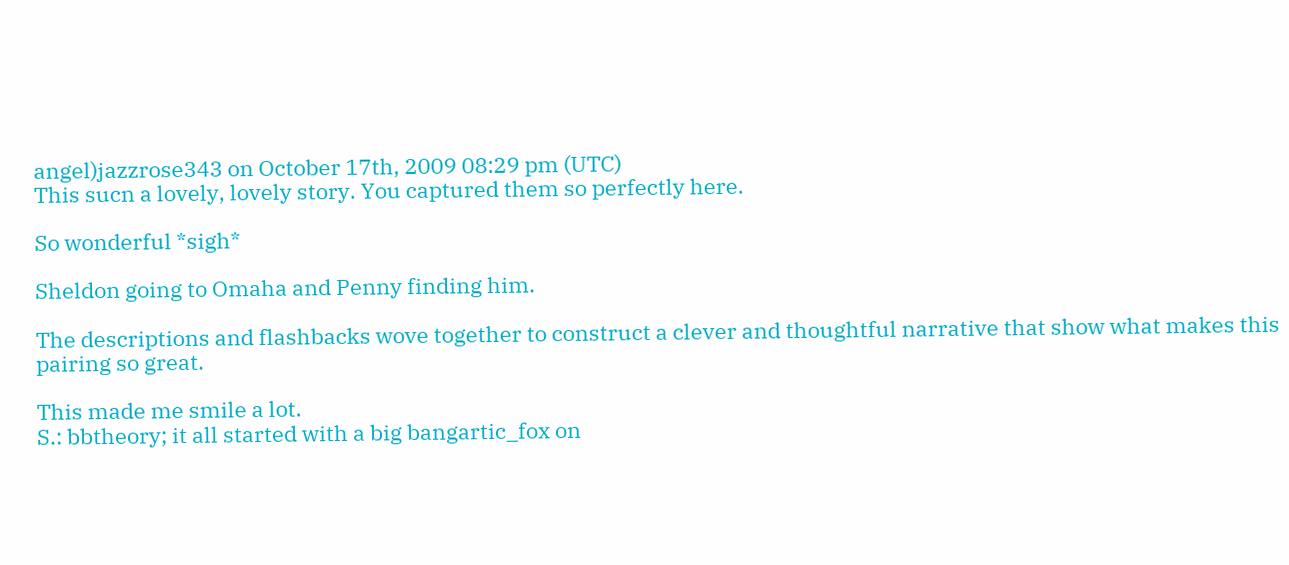angel)jazzrose343 on October 17th, 2009 08:29 pm (UTC)
This sucn a lovely, lovely story. You captured them so perfectly here.

So wonderful *sigh*

Sheldon going to Omaha and Penny finding him.

The descriptions and flashbacks wove together to construct a clever and thoughtful narrative that show what makes this pairing so great.

This made me smile a lot.
S.: bbtheory; it all started with a big bangartic_fox on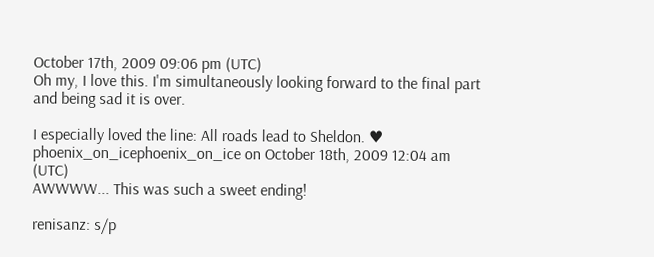October 17th, 2009 09:06 pm (UTC)
Oh my, I love this. I'm simultaneously looking forward to the final part and being sad it is over.

I especially loved the line: All roads lead to Sheldon. ♥
phoenix_on_icephoenix_on_ice on October 18th, 2009 12:04 am (UTC)
AWWWW... This was such a sweet ending!

renisanz: s/p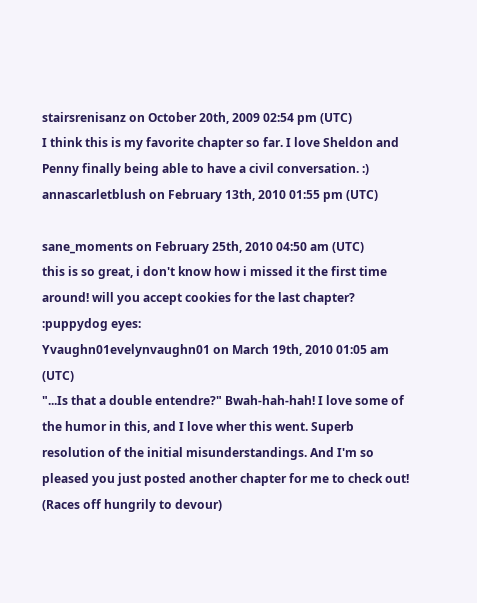stairsrenisanz on October 20th, 2009 02:54 pm (UTC)
I think this is my favorite chapter so far. I love Sheldon and Penny finally being able to have a civil conversation. :)
annascarletblush on February 13th, 2010 01:55 pm (UTC)

sane_moments on February 25th, 2010 04:50 am (UTC)
this is so great, i don't know how i missed it the first time around! will you accept cookies for the last chapter? :puppydog eyes:
Yvaughn01evelynvaughn01 on March 19th, 2010 01:05 am (UTC)
"...Is that a double entendre?" Bwah-hah-hah! I love some of the humor in this, and I love wher this went. Superb resolution of the initial misunderstandings. And I'm so pleased you just posted another chapter for me to check out! (Races off hungrily to devour)